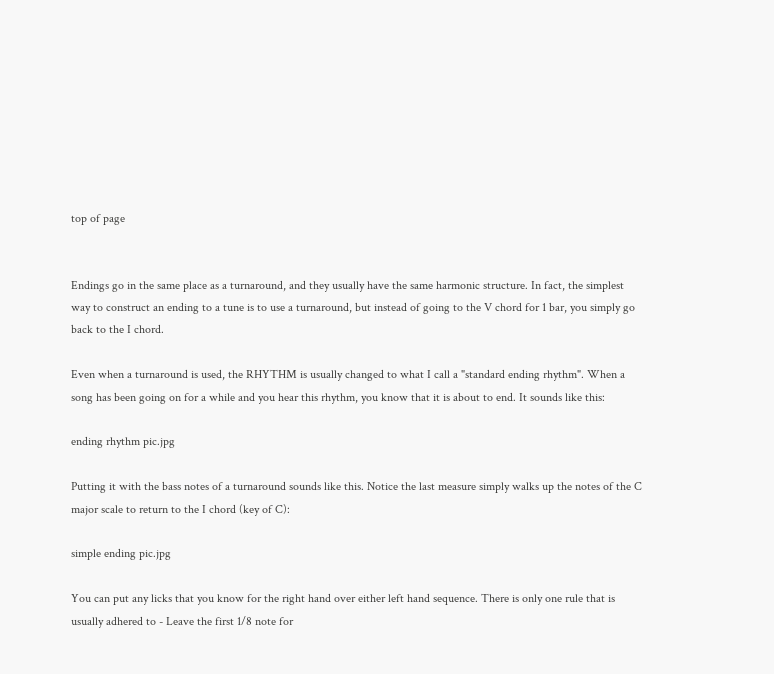top of page


Endings go in the same place as a turnaround, and they usually have the same harmonic structure. In fact, the simplest way to construct an ending to a tune is to use a turnaround, but instead of going to the V chord for 1 bar, you simply go back to the I chord.

Even when a turnaround is used, the RHYTHM is usually changed to what I call a "standard ending rhythm". When a song has been going on for a while and you hear this rhythm, you know that it is about to end. It sounds like this:

ending rhythm pic.jpg

Putting it with the bass notes of a turnaround sounds like this. Notice the last measure simply walks up the notes of the C major scale to return to the I chord (key of C):

simple ending pic.jpg

You can put any licks that you know for the right hand over either left hand sequence. There is only one rule that is usually adhered to - Leave the first 1/8 note for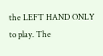the LEFT HAND ONLY to play. The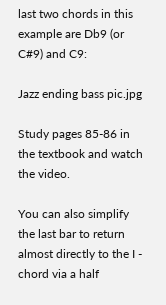last two chords in this example are Db9 (or C#9) and C9:

Jazz ending bass pic.jpg

Study pages 85-86 in the textbook and watch the video.

You can also simplify the last bar to return almost directly to the I - chord via a half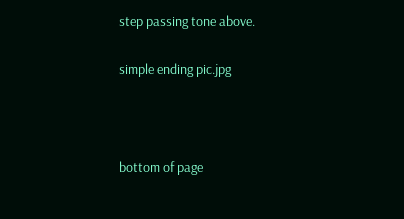step passing tone above.

simple ending pic.jpg



bottom of page